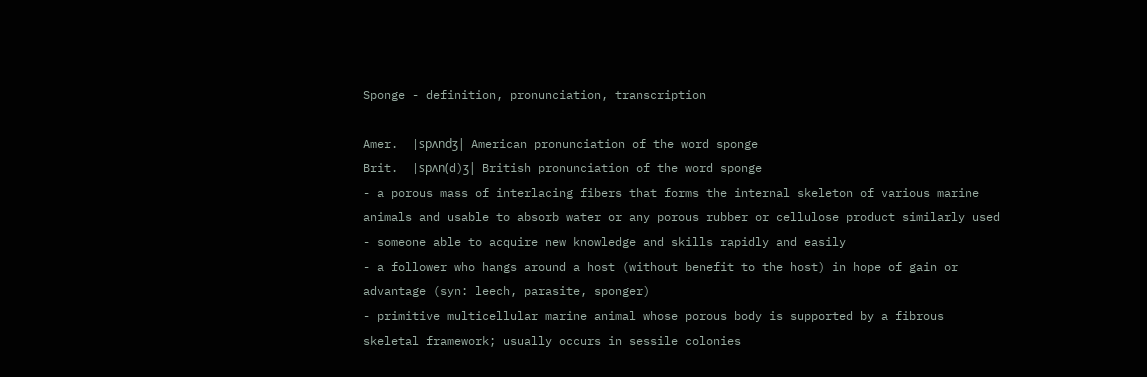Sponge - definition, pronunciation, transcription

Amer.  |spʌndʒ|  American pronunciation of the word sponge
Brit.  |spʌn(d)ʒ|  British pronunciation of the word sponge
- a porous mass of interlacing fibers that forms the internal skeleton of various marine animals and usable to absorb water or any porous rubber or cellulose product similarly used
- someone able to acquire new knowledge and skills rapidly and easily
- a follower who hangs around a host (without benefit to the host) in hope of gain or advantage (syn: leech, parasite, sponger)
- primitive multicellular marine animal whose porous body is supported by a fibrous skeletal framework; usually occurs in sessile colonies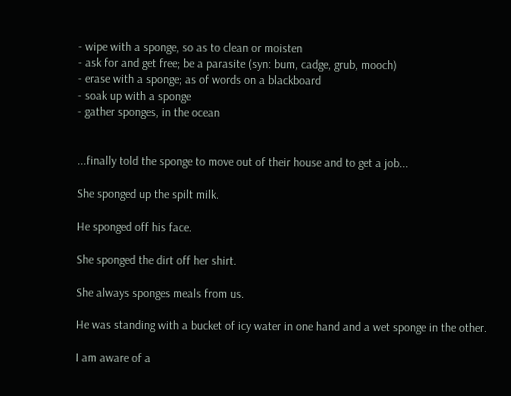- wipe with a sponge, so as to clean or moisten
- ask for and get free; be a parasite (syn: bum, cadge, grub, mooch)
- erase with a sponge; as of words on a blackboard
- soak up with a sponge
- gather sponges, in the ocean


...finally told the sponge to move out of their house and to get a job...

She sponged up the spilt milk.

He sponged off his face.

She sponged the dirt off her shirt.

She always sponges meals from us.

He was standing with a bucket of icy water in one hand and a wet sponge in the other.

I am aware of a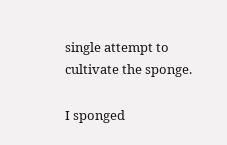single attempt to cultivate the sponge.

I sponged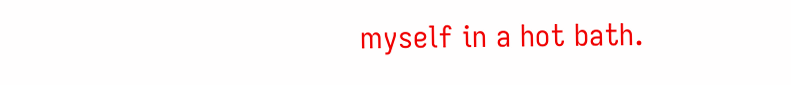myself in a hot bath.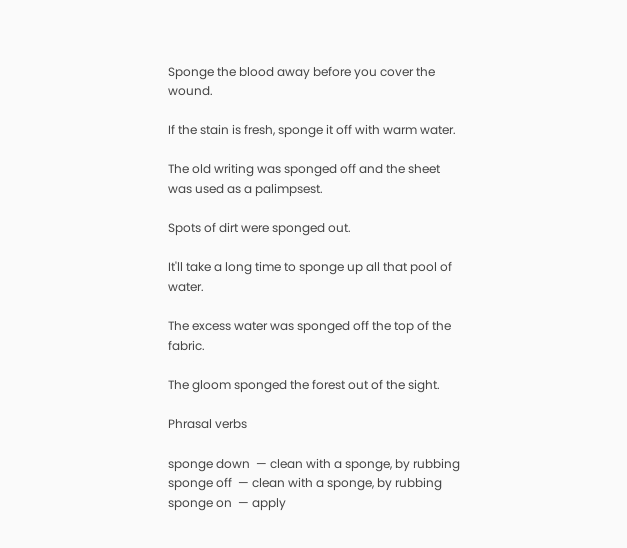Sponge the blood away before you cover the wound.

If the stain is fresh, sponge it off with warm water.

The old writing was sponged off and the sheet was used as a palimpsest.

Spots of dirt were sponged out.

It'll take a long time to sponge up all that pool of water.

The excess water was sponged off the top of the fabric.

The gloom sponged the forest out of the sight.

Phrasal verbs

sponge down  — clean with a sponge, by rubbing
sponge off  — clean with a sponge, by rubbing
sponge on  — apply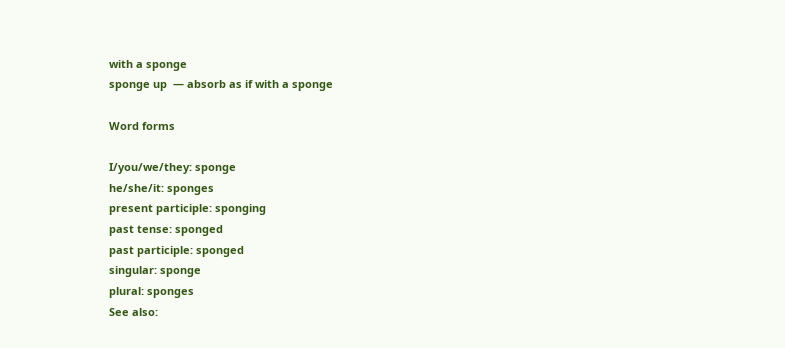with a sponge
sponge up  — absorb as if with a sponge

Word forms

I/you/we/they: sponge
he/she/it: sponges
present participle: sponging
past tense: sponged
past participle: sponged
singular: sponge
plural: sponges
See also: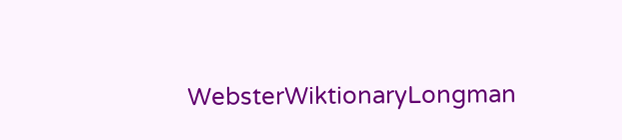WebsterWiktionaryLongman